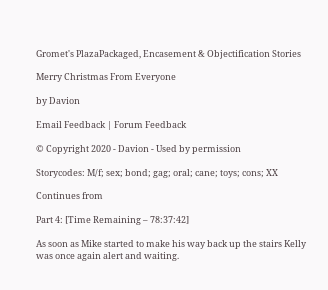Gromet's PlazaPackaged, Encasement & Objectification Stories

Merry Christmas From Everyone

by Davion

Email Feedback | Forum Feedback

© Copyright 2020 - Davion - Used by permission

Storycodes: M/f; sex; bond; gag; oral; cane; toys; cons; XX

Continues from

Part 4: [Time Remaining – 78:37:42]

As soon as Mike started to make his way back up the stairs Kelly was once again alert and waiting.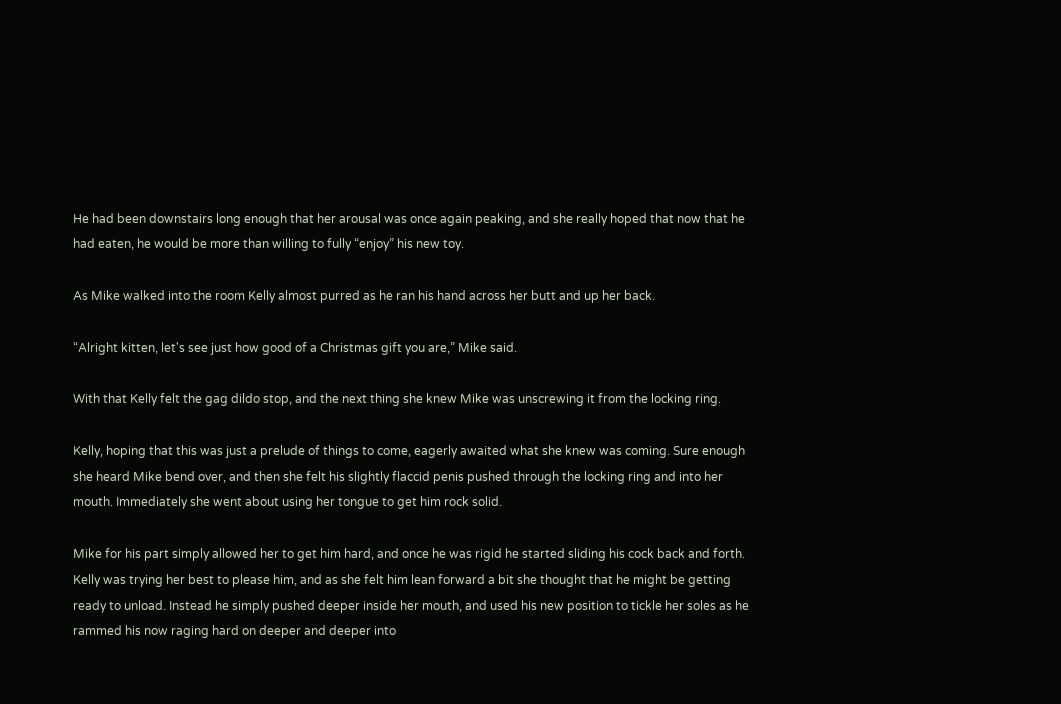He had been downstairs long enough that her arousal was once again peaking, and she really hoped that now that he had eaten, he would be more than willing to fully “enjoy” his new toy.

As Mike walked into the room Kelly almost purred as he ran his hand across her butt and up her back.

“Alright kitten, let's see just how good of a Christmas gift you are,” Mike said.

With that Kelly felt the gag dildo stop, and the next thing she knew Mike was unscrewing it from the locking ring.

Kelly, hoping that this was just a prelude of things to come, eagerly awaited what she knew was coming. Sure enough she heard Mike bend over, and then she felt his slightly flaccid penis pushed through the locking ring and into her mouth. Immediately she went about using her tongue to get him rock solid.

Mike for his part simply allowed her to get him hard, and once he was rigid he started sliding his cock back and forth. Kelly was trying her best to please him, and as she felt him lean forward a bit she thought that he might be getting ready to unload. Instead he simply pushed deeper inside her mouth, and used his new position to tickle her soles as he rammed his now raging hard on deeper and deeper into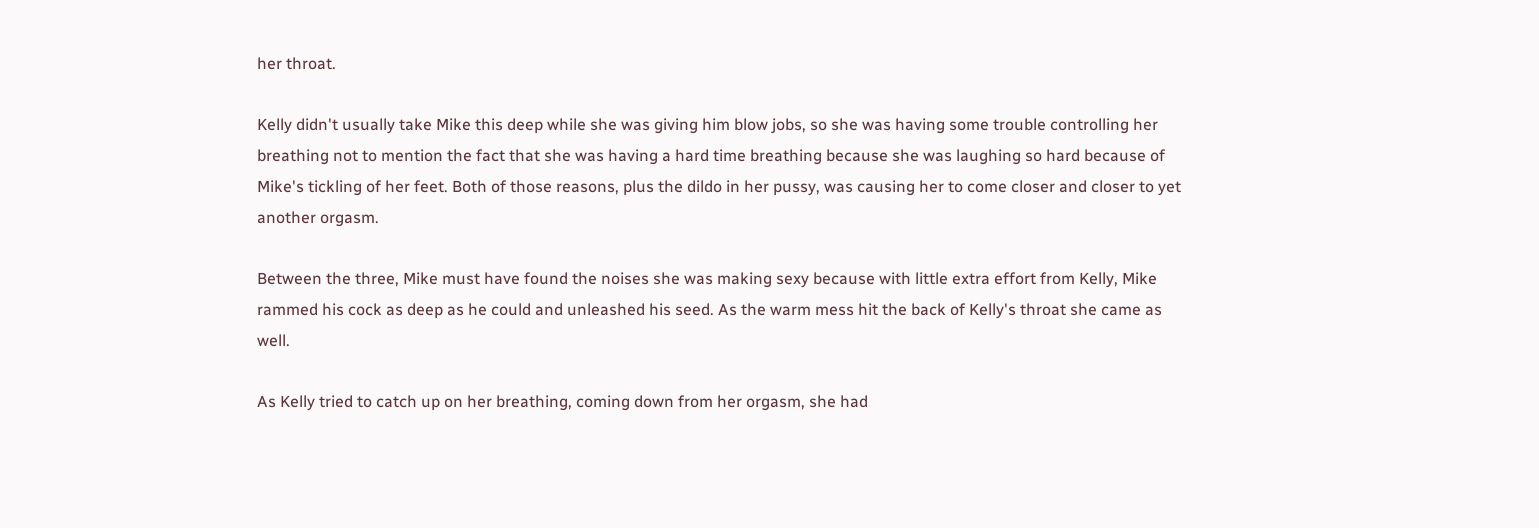her throat.

Kelly didn't usually take Mike this deep while she was giving him blow jobs, so she was having some trouble controlling her breathing not to mention the fact that she was having a hard time breathing because she was laughing so hard because of Mike's tickling of her feet. Both of those reasons, plus the dildo in her pussy, was causing her to come closer and closer to yet another orgasm.

Between the three, Mike must have found the noises she was making sexy because with little extra effort from Kelly, Mike rammed his cock as deep as he could and unleashed his seed. As the warm mess hit the back of Kelly's throat she came as well.

As Kelly tried to catch up on her breathing, coming down from her orgasm, she had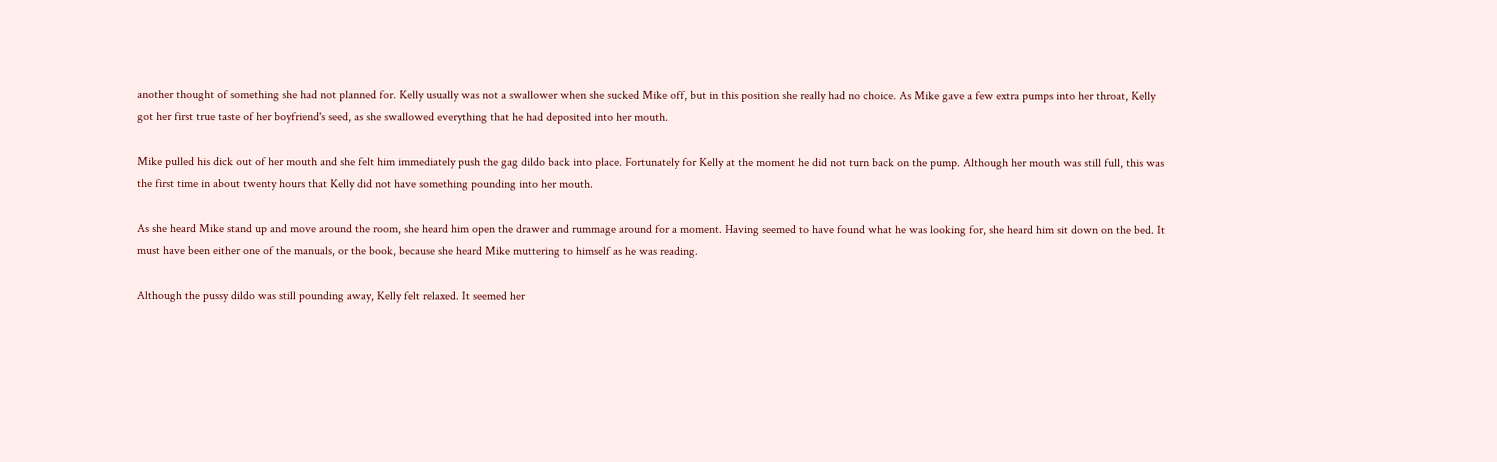another thought of something she had not planned for. Kelly usually was not a swallower when she sucked Mike off, but in this position she really had no choice. As Mike gave a few extra pumps into her throat, Kelly got her first true taste of her boyfriend's seed, as she swallowed everything that he had deposited into her mouth.

Mike pulled his dick out of her mouth and she felt him immediately push the gag dildo back into place. Fortunately for Kelly at the moment he did not turn back on the pump. Although her mouth was still full, this was the first time in about twenty hours that Kelly did not have something pounding into her mouth.

As she heard Mike stand up and move around the room, she heard him open the drawer and rummage around for a moment. Having seemed to have found what he was looking for, she heard him sit down on the bed. It must have been either one of the manuals, or the book, because she heard Mike muttering to himself as he was reading.

Although the pussy dildo was still pounding away, Kelly felt relaxed. It seemed her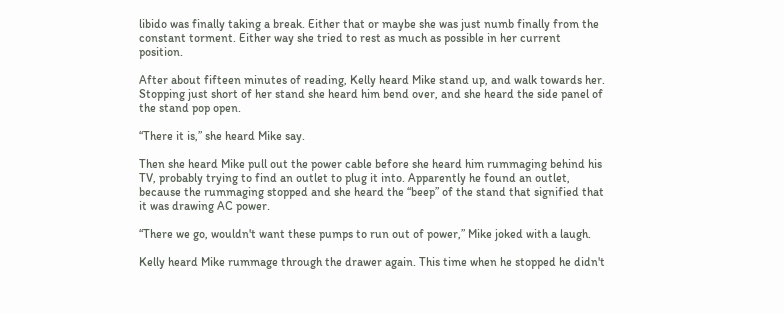libido was finally taking a break. Either that or maybe she was just numb finally from the constant torment. Either way she tried to rest as much as possible in her current position.

After about fifteen minutes of reading, Kelly heard Mike stand up, and walk towards her. Stopping just short of her stand she heard him bend over, and she heard the side panel of the stand pop open.

“There it is,” she heard Mike say.

Then she heard Mike pull out the power cable before she heard him rummaging behind his TV, probably trying to find an outlet to plug it into. Apparently he found an outlet, because the rummaging stopped and she heard the “beep” of the stand that signified that it was drawing AC power.

“There we go, wouldn't want these pumps to run out of power,” Mike joked with a laugh.

Kelly heard Mike rummage through the drawer again. This time when he stopped he didn't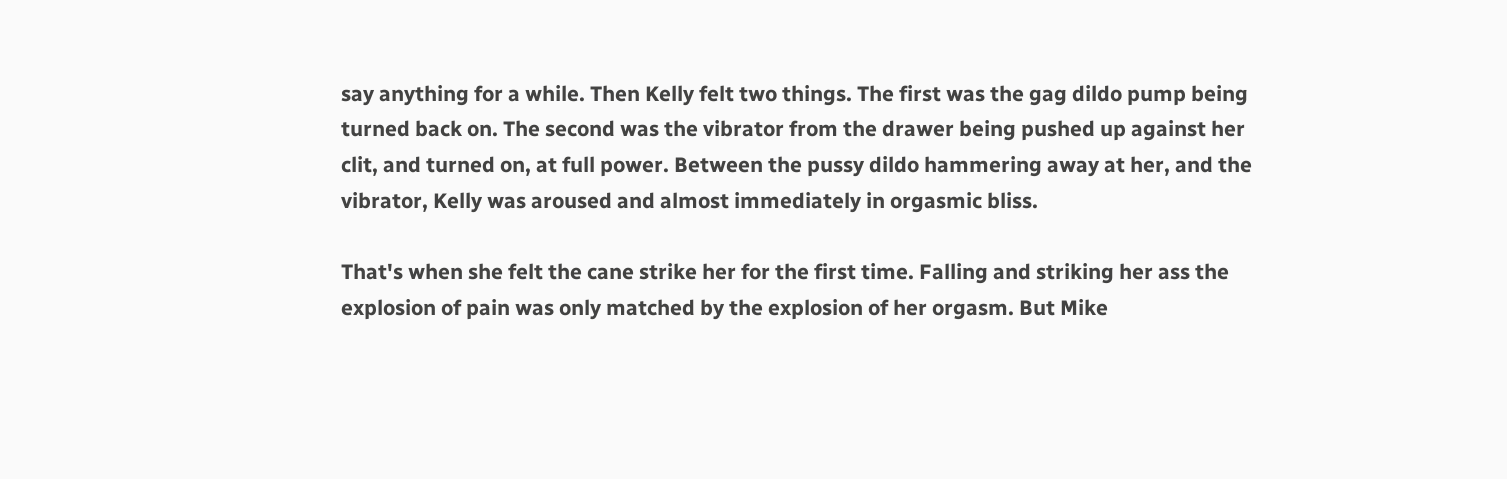say anything for a while. Then Kelly felt two things. The first was the gag dildo pump being turned back on. The second was the vibrator from the drawer being pushed up against her clit, and turned on, at full power. Between the pussy dildo hammering away at her, and the vibrator, Kelly was aroused and almost immediately in orgasmic bliss.

That's when she felt the cane strike her for the first time. Falling and striking her ass the explosion of pain was only matched by the explosion of her orgasm. But Mike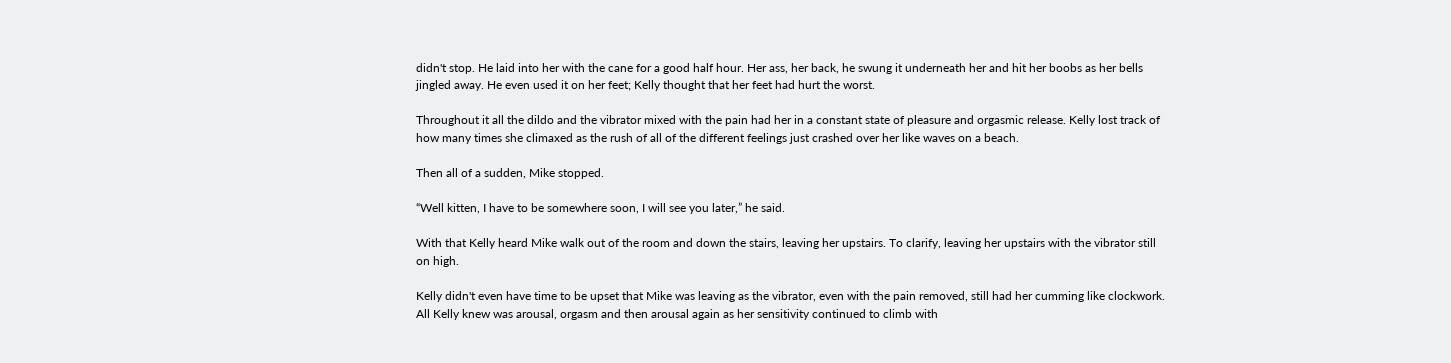didn't stop. He laid into her with the cane for a good half hour. Her ass, her back, he swung it underneath her and hit her boobs as her bells jingled away. He even used it on her feet; Kelly thought that her feet had hurt the worst.

Throughout it all the dildo and the vibrator mixed with the pain had her in a constant state of pleasure and orgasmic release. Kelly lost track of how many times she climaxed as the rush of all of the different feelings just crashed over her like waves on a beach.

Then all of a sudden, Mike stopped.

“Well kitten, I have to be somewhere soon, I will see you later,” he said.

With that Kelly heard Mike walk out of the room and down the stairs, leaving her upstairs. To clarify, leaving her upstairs with the vibrator still on high.

Kelly didn't even have time to be upset that Mike was leaving as the vibrator, even with the pain removed, still had her cumming like clockwork. All Kelly knew was arousal, orgasm and then arousal again as her sensitivity continued to climb with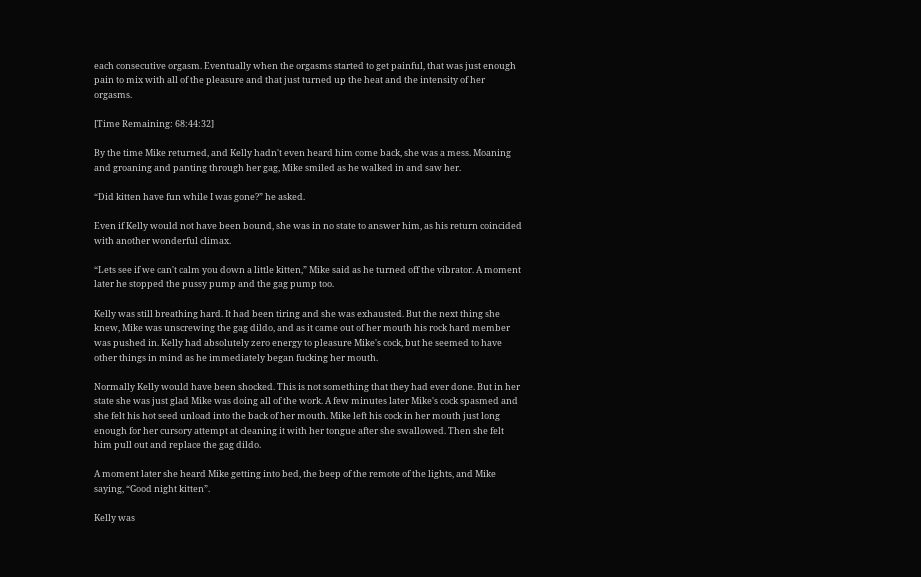each consecutive orgasm. Eventually when the orgasms started to get painful, that was just enough pain to mix with all of the pleasure and that just turned up the heat and the intensity of her orgasms.

[Time Remaining: 68:44:32]

By the time Mike returned, and Kelly hadn't even heard him come back, she was a mess. Moaning and groaning and panting through her gag, Mike smiled as he walked in and saw her.

“Did kitten have fun while I was gone?” he asked.

Even if Kelly would not have been bound, she was in no state to answer him, as his return coincided with another wonderful climax.

“Lets see if we can't calm you down a little kitten,” Mike said as he turned off the vibrator. A moment later he stopped the pussy pump and the gag pump too.

Kelly was still breathing hard. It had been tiring and she was exhausted. But the next thing she knew, Mike was unscrewing the gag dildo, and as it came out of her mouth his rock hard member was pushed in. Kelly had absolutely zero energy to pleasure Mike's cock, but he seemed to have other things in mind as he immediately began fucking her mouth.

Normally Kelly would have been shocked. This is not something that they had ever done. But in her state she was just glad Mike was doing all of the work. A few minutes later Mike's cock spasmed and she felt his hot seed unload into the back of her mouth. Mike left his cock in her mouth just long enough for her cursory attempt at cleaning it with her tongue after she swallowed. Then she felt him pull out and replace the gag dildo.

A moment later she heard Mike getting into bed, the beep of the remote of the lights, and Mike saying, “Good night kitten”.

Kelly was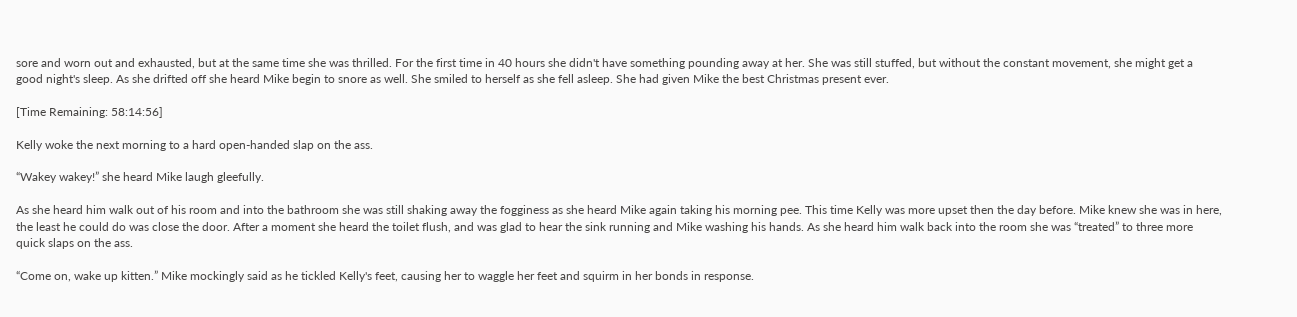sore and worn out and exhausted, but at the same time she was thrilled. For the first time in 40 hours she didn't have something pounding away at her. She was still stuffed, but without the constant movement, she might get a good night's sleep. As she drifted off she heard Mike begin to snore as well. She smiled to herself as she fell asleep. She had given Mike the best Christmas present ever.

[Time Remaining: 58:14:56]

Kelly woke the next morning to a hard open-handed slap on the ass.

“Wakey wakey!” she heard Mike laugh gleefully.

As she heard him walk out of his room and into the bathroom she was still shaking away the fogginess as she heard Mike again taking his morning pee. This time Kelly was more upset then the day before. Mike knew she was in here, the least he could do was close the door. After a moment she heard the toilet flush, and was glad to hear the sink running and Mike washing his hands. As she heard him walk back into the room she was “treated” to three more quick slaps on the ass.

“Come on, wake up kitten.” Mike mockingly said as he tickled Kelly's feet, causing her to waggle her feet and squirm in her bonds in response.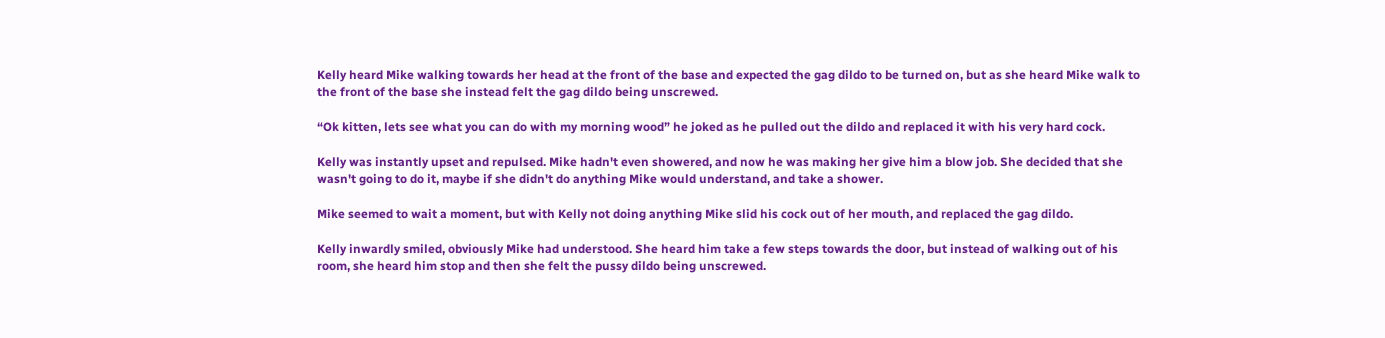Kelly heard Mike walking towards her head at the front of the base and expected the gag dildo to be turned on, but as she heard Mike walk to the front of the base she instead felt the gag dildo being unscrewed.

“Ok kitten, lets see what you can do with my morning wood” he joked as he pulled out the dildo and replaced it with his very hard cock.

Kelly was instantly upset and repulsed. Mike hadn't even showered, and now he was making her give him a blow job. She decided that she wasn't going to do it, maybe if she didn't do anything Mike would understand, and take a shower.

Mike seemed to wait a moment, but with Kelly not doing anything Mike slid his cock out of her mouth, and replaced the gag dildo.

Kelly inwardly smiled, obviously Mike had understood. She heard him take a few steps towards the door, but instead of walking out of his room, she heard him stop and then she felt the pussy dildo being unscrewed.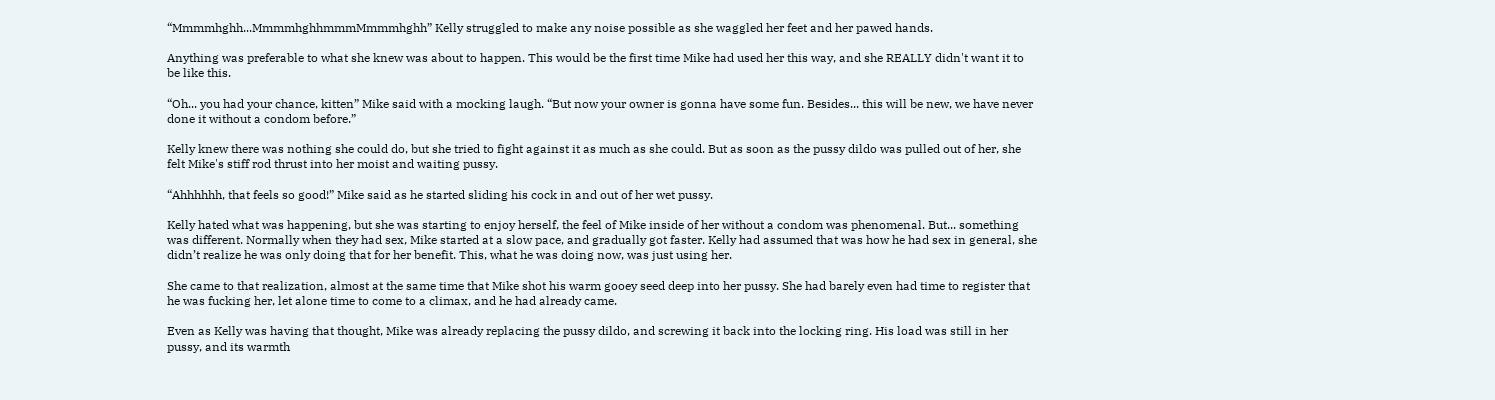“Mmmmhghh...MmmmhghhmmmMmmmhghh” Kelly struggled to make any noise possible as she waggled her feet and her pawed hands.

Anything was preferable to what she knew was about to happen. This would be the first time Mike had used her this way, and she REALLY didn't want it to be like this.

“Oh... you had your chance, kitten” Mike said with a mocking laugh. “But now your owner is gonna have some fun. Besides... this will be new, we have never done it without a condom before.”

Kelly knew there was nothing she could do, but she tried to fight against it as much as she could. But as soon as the pussy dildo was pulled out of her, she felt Mike's stiff rod thrust into her moist and waiting pussy.

“Ahhhhhh, that feels so good!” Mike said as he started sliding his cock in and out of her wet pussy.

Kelly hated what was happening, but she was starting to enjoy herself, the feel of Mike inside of her without a condom was phenomenal. But... something was different. Normally when they had sex, Mike started at a slow pace, and gradually got faster. Kelly had assumed that was how he had sex in general, she didn’t realize he was only doing that for her benefit. This, what he was doing now, was just using her.

She came to that realization, almost at the same time that Mike shot his warm gooey seed deep into her pussy. She had barely even had time to register that he was fucking her, let alone time to come to a climax, and he had already came.

Even as Kelly was having that thought, Mike was already replacing the pussy dildo, and screwing it back into the locking ring. His load was still in her pussy, and its warmth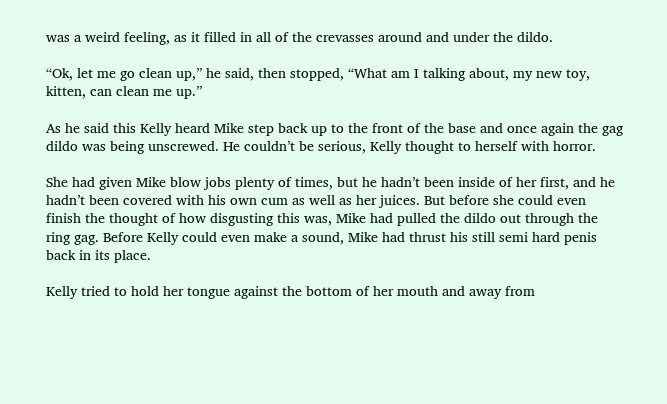was a weird feeling, as it filled in all of the crevasses around and under the dildo.

“Ok, let me go clean up,” he said, then stopped, “What am I talking about, my new toy, kitten, can clean me up.”

As he said this Kelly heard Mike step back up to the front of the base and once again the gag dildo was being unscrewed. He couldn’t be serious, Kelly thought to herself with horror.

She had given Mike blow jobs plenty of times, but he hadn’t been inside of her first, and he hadn’t been covered with his own cum as well as her juices. But before she could even finish the thought of how disgusting this was, Mike had pulled the dildo out through the ring gag. Before Kelly could even make a sound, Mike had thrust his still semi hard penis back in its place.

Kelly tried to hold her tongue against the bottom of her mouth and away from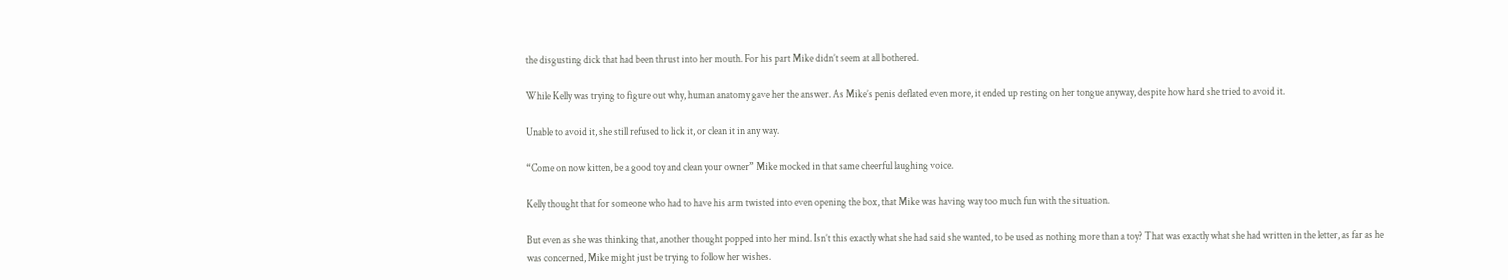the disgusting dick that had been thrust into her mouth. For his part Mike didn’t seem at all bothered.

While Kelly was trying to figure out why, human anatomy gave her the answer. As Mike’s penis deflated even more, it ended up resting on her tongue anyway, despite how hard she tried to avoid it.

Unable to avoid it, she still refused to lick it, or clean it in any way.

“Come on now kitten, be a good toy and clean your owner” Mike mocked in that same cheerful laughing voice.

Kelly thought that for someone who had to have his arm twisted into even opening the box, that Mike was having way too much fun with the situation.

But even as she was thinking that, another thought popped into her mind. Isn’t this exactly what she had said she wanted, to be used as nothing more than a toy? That was exactly what she had written in the letter, as far as he was concerned, Mike might just be trying to follow her wishes.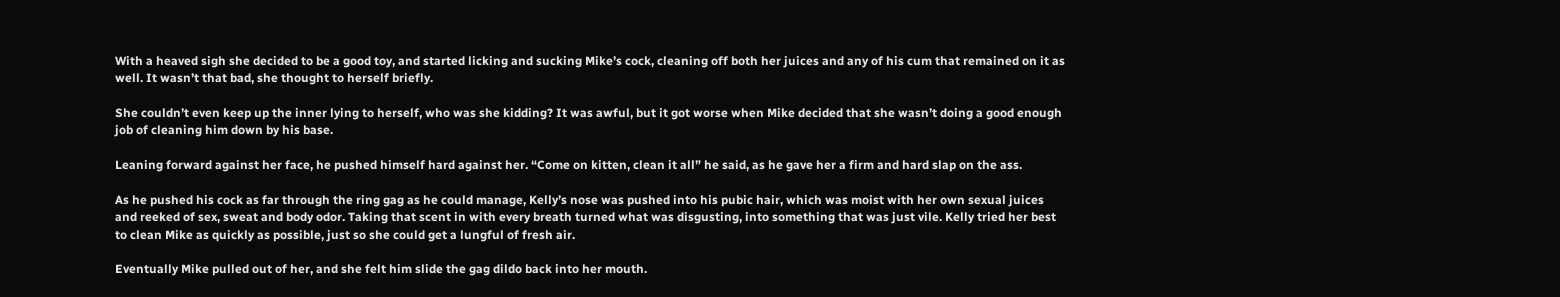With a heaved sigh she decided to be a good toy, and started licking and sucking Mike’s cock, cleaning off both her juices and any of his cum that remained on it as well. It wasn’t that bad, she thought to herself briefly.

She couldn’t even keep up the inner lying to herself, who was she kidding? It was awful, but it got worse when Mike decided that she wasn’t doing a good enough job of cleaning him down by his base.

Leaning forward against her face, he pushed himself hard against her. “Come on kitten, clean it all” he said, as he gave her a firm and hard slap on the ass.

As he pushed his cock as far through the ring gag as he could manage, Kelly’s nose was pushed into his pubic hair, which was moist with her own sexual juices and reeked of sex, sweat and body odor. Taking that scent in with every breath turned what was disgusting, into something that was just vile. Kelly tried her best to clean Mike as quickly as possible, just so she could get a lungful of fresh air.

Eventually Mike pulled out of her, and she felt him slide the gag dildo back into her mouth.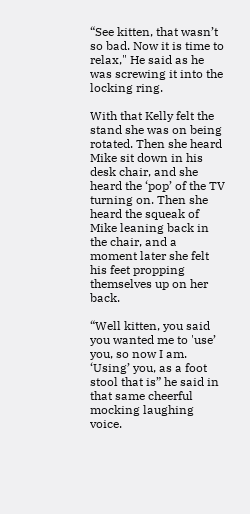“See kitten, that wasn’t so bad. Now it is time to relax," He said as he was screwing it into the locking ring.

With that Kelly felt the stand she was on being rotated. Then she heard Mike sit down in his desk chair, and she heard the ‘pop’ of the TV turning on. Then she heard the squeak of Mike leaning back in the chair, and a moment later she felt his feet propping themselves up on her back.

“Well kitten, you said you wanted me to 'use’ you, so now I am. ‘Using’ you, as a foot stool that is” he said in that same cheerful mocking laughing voice.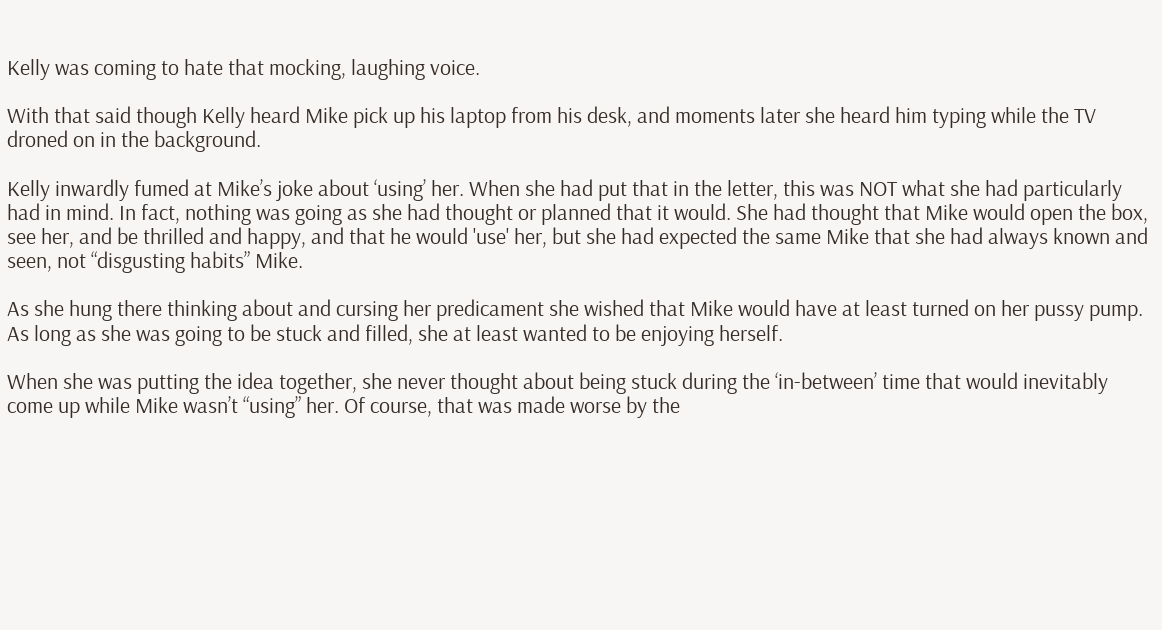Kelly was coming to hate that mocking, laughing voice.

With that said though Kelly heard Mike pick up his laptop from his desk, and moments later she heard him typing while the TV droned on in the background.

Kelly inwardly fumed at Mike’s joke about ‘using’ her. When she had put that in the letter, this was NOT what she had particularly had in mind. In fact, nothing was going as she had thought or planned that it would. She had thought that Mike would open the box, see her, and be thrilled and happy, and that he would 'use' her, but she had expected the same Mike that she had always known and seen, not “disgusting habits” Mike.

As she hung there thinking about and cursing her predicament she wished that Mike would have at least turned on her pussy pump. As long as she was going to be stuck and filled, she at least wanted to be enjoying herself.

When she was putting the idea together, she never thought about being stuck during the ‘in-between’ time that would inevitably come up while Mike wasn’t “using” her. Of course, that was made worse by the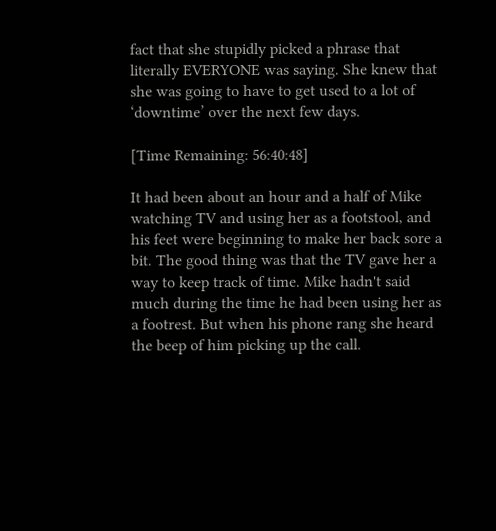fact that she stupidly picked a phrase that literally EVERYONE was saying. She knew that she was going to have to get used to a lot of ‘downtime’ over the next few days.

[Time Remaining: 56:40:48]

It had been about an hour and a half of Mike watching TV and using her as a footstool, and his feet were beginning to make her back sore a bit. The good thing was that the TV gave her a way to keep track of time. Mike hadn't said much during the time he had been using her as a footrest. But when his phone rang she heard the beep of him picking up the call.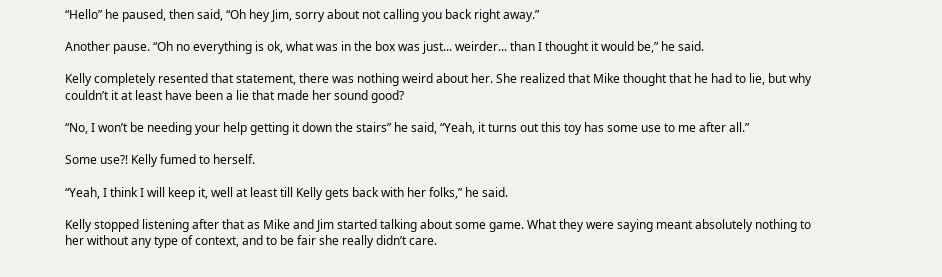“Hello” he paused, then said, “Oh hey Jim, sorry about not calling you back right away.”

Another pause. “Oh no everything is ok, what was in the box was just... weirder... than I thought it would be,” he said.

Kelly completely resented that statement, there was nothing weird about her. She realized that Mike thought that he had to lie, but why couldn’t it at least have been a lie that made her sound good?

“No, I won’t be needing your help getting it down the stairs” he said, “Yeah, it turns out this toy has some use to me after all.”

Some use?! Kelly fumed to herself.

“Yeah, I think I will keep it, well at least till Kelly gets back with her folks,” he said.

Kelly stopped listening after that as Mike and Jim started talking about some game. What they were saying meant absolutely nothing to her without any type of context, and to be fair she really didn’t care.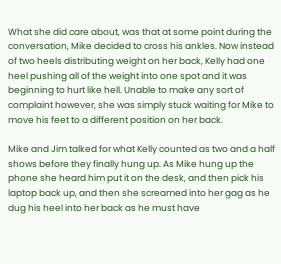What she did care about, was that at some point during the conversation, Mike decided to cross his ankles. Now instead of two heels distributing weight on her back, Kelly had one heel pushing all of the weight into one spot and it was beginning to hurt like hell. Unable to make any sort of complaint however, she was simply stuck waiting for Mike to move his feet to a different position on her back.

Mike and Jim talked for what Kelly counted as two and a half shows before they finally hung up. As Mike hung up the phone she heard him put it on the desk, and then pick his laptop back up, and then she screamed into her gag as he dug his heel into her back as he must have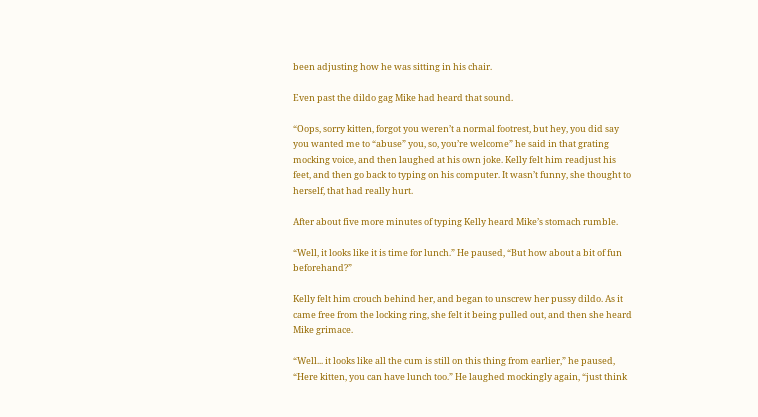been adjusting how he was sitting in his chair.

Even past the dildo gag Mike had heard that sound.

“Oops, sorry kitten, forgot you weren’t a normal footrest, but hey, you did say you wanted me to “abuse” you, so, you’re welcome” he said in that grating mocking voice, and then laughed at his own joke. Kelly felt him readjust his feet, and then go back to typing on his computer. It wasn’t funny, she thought to herself, that had really hurt.

After about five more minutes of typing Kelly heard Mike’s stomach rumble.

“Well, it looks like it is time for lunch.” He paused, “But how about a bit of fun beforehand?”

Kelly felt him crouch behind her, and began to unscrew her pussy dildo. As it came free from the locking ring, she felt it being pulled out, and then she heard Mike grimace.

“Well... it looks like all the cum is still on this thing from earlier,” he paused, “Here kitten, you can have lunch too.” He laughed mockingly again, “just think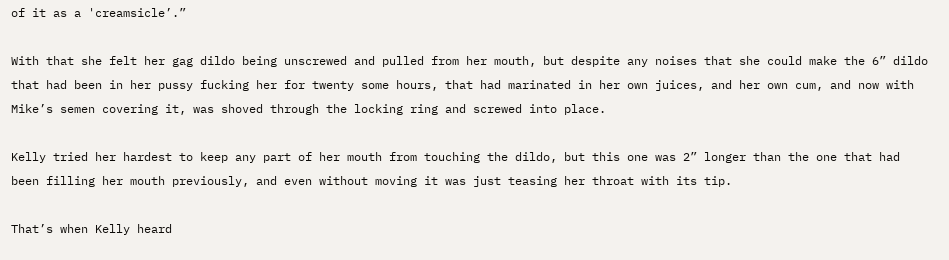of it as a 'creamsicle’.”

With that she felt her gag dildo being unscrewed and pulled from her mouth, but despite any noises that she could make the 6” dildo that had been in her pussy fucking her for twenty some hours, that had marinated in her own juices, and her own cum, and now with Mike’s semen covering it, was shoved through the locking ring and screwed into place.

Kelly tried her hardest to keep any part of her mouth from touching the dildo, but this one was 2” longer than the one that had been filling her mouth previously, and even without moving it was just teasing her throat with its tip.

That’s when Kelly heard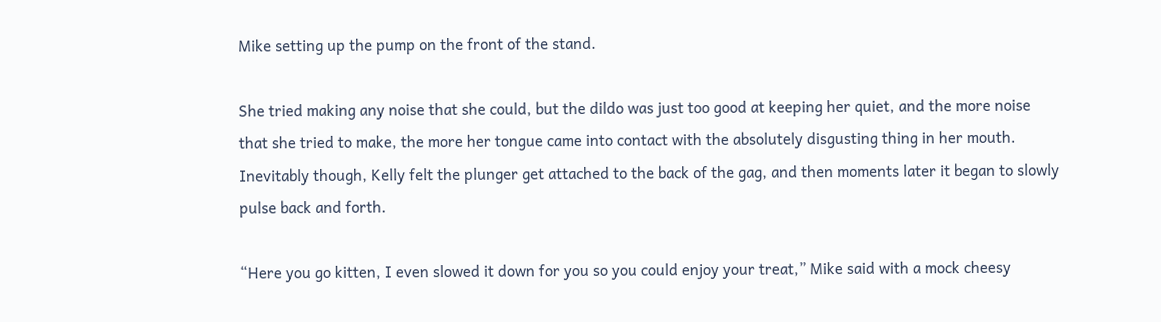Mike setting up the pump on the front of the stand.

She tried making any noise that she could, but the dildo was just too good at keeping her quiet, and the more noise that she tried to make, the more her tongue came into contact with the absolutely disgusting thing in her mouth. Inevitably though, Kelly felt the plunger get attached to the back of the gag, and then moments later it began to slowly pulse back and forth.

“Here you go kitten, I even slowed it down for you so you could enjoy your treat,” Mike said with a mock cheesy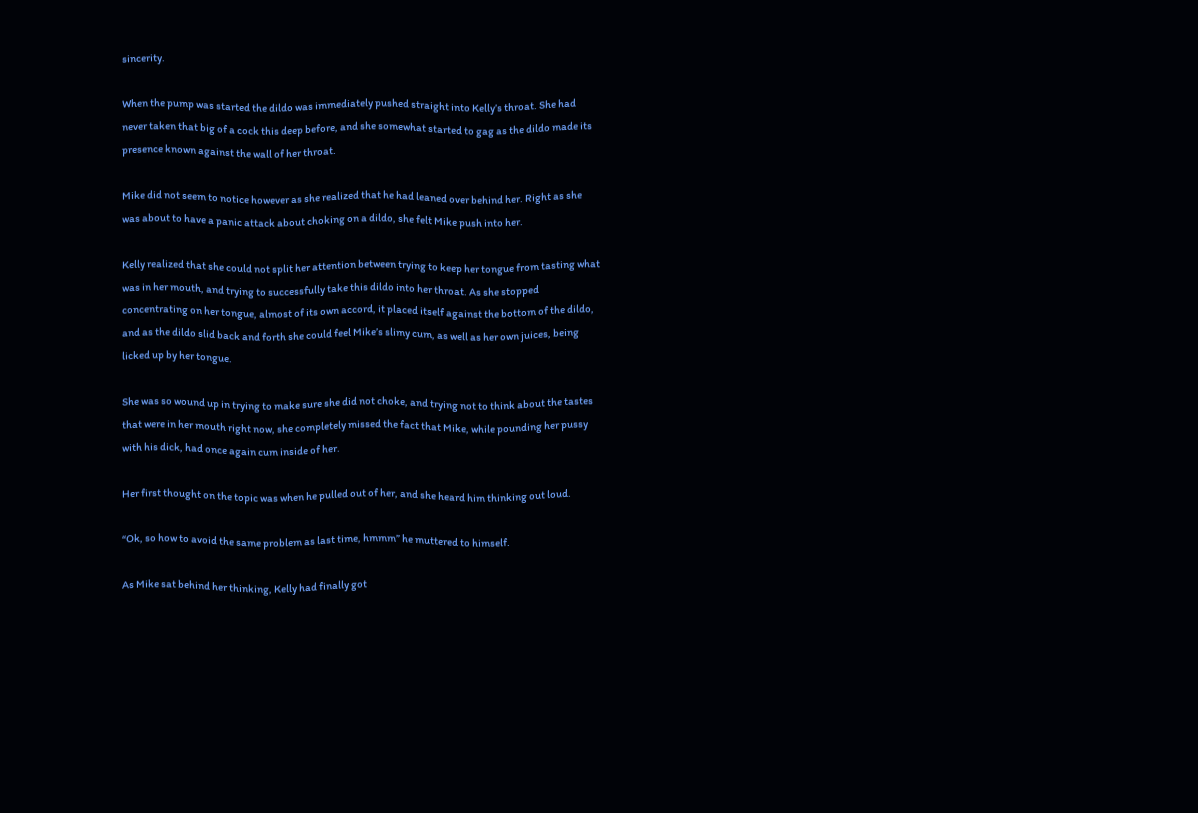sincerity.

When the pump was started the dildo was immediately pushed straight into Kelly’s throat. She had never taken that big of a cock this deep before, and she somewhat started to gag as the dildo made its presence known against the wall of her throat.

Mike did not seem to notice however as she realized that he had leaned over behind her. Right as she was about to have a panic attack about choking on a dildo, she felt Mike push into her.

Kelly realized that she could not split her attention between trying to keep her tongue from tasting what was in her mouth, and trying to successfully take this dildo into her throat. As she stopped concentrating on her tongue, almost of its own accord, it placed itself against the bottom of the dildo, and as the dildo slid back and forth she could feel Mike’s slimy cum, as well as her own juices, being licked up by her tongue.

She was so wound up in trying to make sure she did not choke, and trying not to think about the tastes that were in her mouth right now, she completely missed the fact that Mike, while pounding her pussy with his dick, had once again cum inside of her.

Her first thought on the topic was when he pulled out of her, and she heard him thinking out loud.

“Ok, so how to avoid the same problem as last time, hmmm” he muttered to himself.

As Mike sat behind her thinking, Kelly had finally got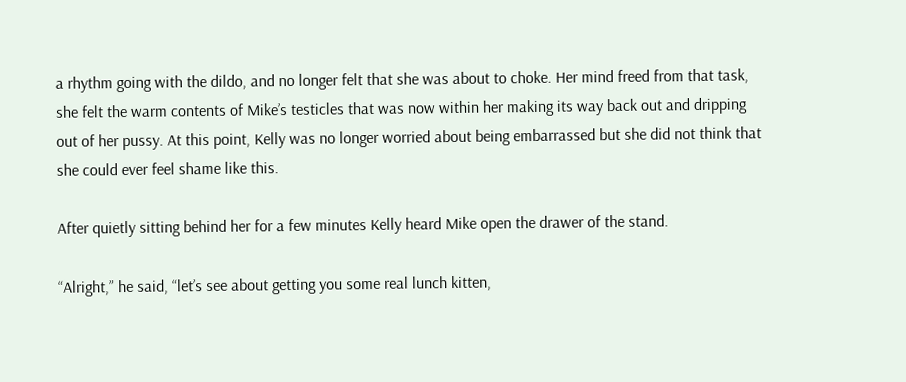a rhythm going with the dildo, and no longer felt that she was about to choke. Her mind freed from that task, she felt the warm contents of Mike’s testicles that was now within her making its way back out and dripping out of her pussy. At this point, Kelly was no longer worried about being embarrassed but she did not think that she could ever feel shame like this.

After quietly sitting behind her for a few minutes Kelly heard Mike open the drawer of the stand.

“Alright,” he said, “let’s see about getting you some real lunch kitten,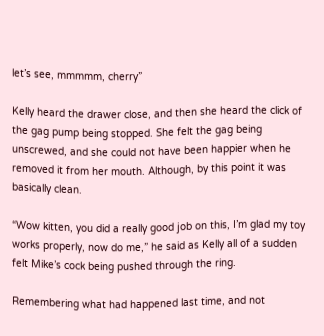let’s see, mmmmm, cherry”

Kelly heard the drawer close, and then she heard the click of the gag pump being stopped. She felt the gag being unscrewed, and she could not have been happier when he removed it from her mouth. Although, by this point it was basically clean.

“Wow kitten, you did a really good job on this, I’m glad my toy works properly, now do me,” he said as Kelly all of a sudden felt Mike’s cock being pushed through the ring.

Remembering what had happened last time, and not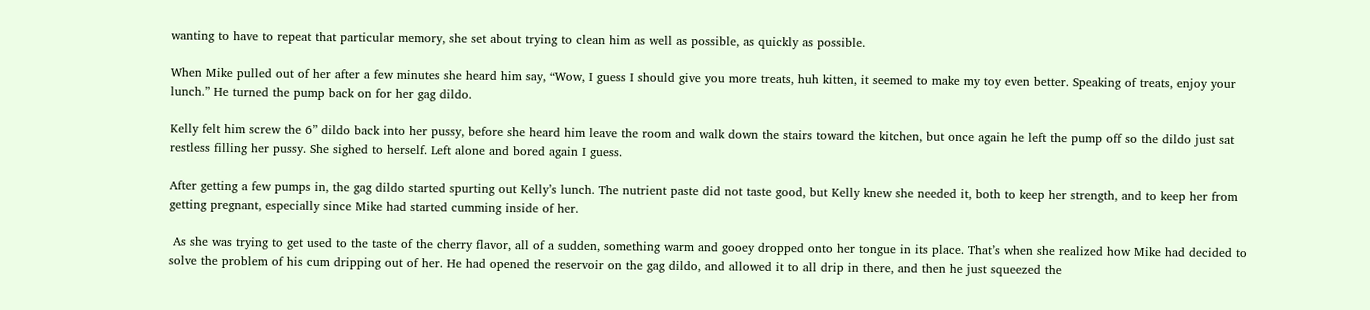wanting to have to repeat that particular memory, she set about trying to clean him as well as possible, as quickly as possible.

When Mike pulled out of her after a few minutes she heard him say, “Wow, I guess I should give you more treats, huh kitten, it seemed to make my toy even better. Speaking of treats, enjoy your lunch.” He turned the pump back on for her gag dildo.

Kelly felt him screw the 6” dildo back into her pussy, before she heard him leave the room and walk down the stairs toward the kitchen, but once again he left the pump off so the dildo just sat restless filling her pussy. She sighed to herself. Left alone and bored again I guess.

After getting a few pumps in, the gag dildo started spurting out Kelly’s lunch. The nutrient paste did not taste good, but Kelly knew she needed it, both to keep her strength, and to keep her from getting pregnant, especially since Mike had started cumming inside of her.

 As she was trying to get used to the taste of the cherry flavor, all of a sudden, something warm and gooey dropped onto her tongue in its place. That’s when she realized how Mike had decided to solve the problem of his cum dripping out of her. He had opened the reservoir on the gag dildo, and allowed it to all drip in there, and then he just squeezed the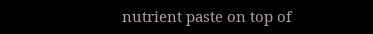nutrient paste on top of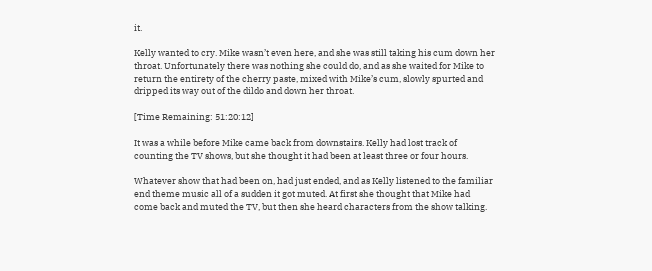it.

Kelly wanted to cry. Mike wasn’t even here, and she was still taking his cum down her throat. Unfortunately there was nothing she could do, and as she waited for Mike to return the entirety of the cherry paste, mixed with Mike’s cum, slowly spurted and dripped its way out of the dildo and down her throat.

[Time Remaining: 51:20:12]

It was a while before Mike came back from downstairs. Kelly had lost track of counting the TV shows, but she thought it had been at least three or four hours.

Whatever show that had been on, had just ended, and as Kelly listened to the familiar end theme music all of a sudden it got muted. At first she thought that Mike had come back and muted the TV, but then she heard characters from the show talking.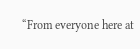“From everyone here at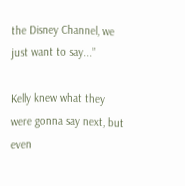the Disney Channel, we just want to say...”

Kelly knew what they were gonna say next, but even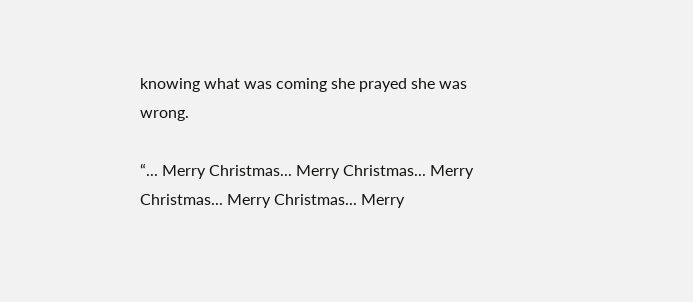knowing what was coming she prayed she was wrong.

“... Merry Christmas... Merry Christmas... Merry Christmas... Merry Christmas... Merry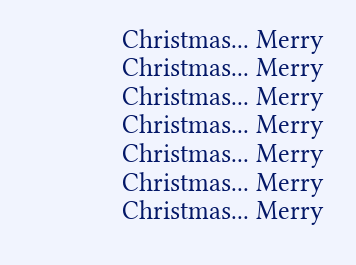Christmas... Merry Christmas... Merry Christmas... Merry Christmas... Merry Christmas... Merry Christmas... Merry Christmas... Merry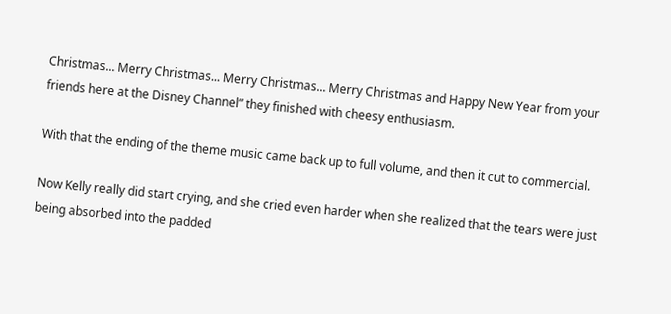Christmas... Merry Christmas... Merry Christmas... Merry Christmas and Happy New Year from your friends here at the Disney Channel” they finished with cheesy enthusiasm.

With that the ending of the theme music came back up to full volume, and then it cut to commercial.

Now Kelly really did start crying, and she cried even harder when she realized that the tears were just being absorbed into the padded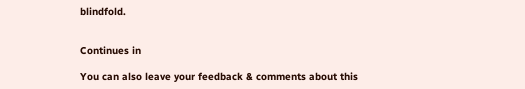blindfold.


Continues in

You can also leave your feedback & comments about this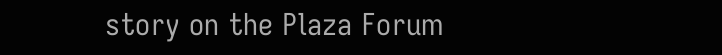story on the Plaza Forum